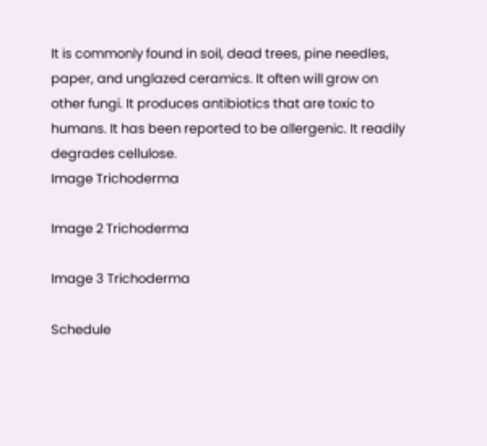It is commonly found in soil, dead trees, pine needles, paper, and unglazed ceramics. It often will grow on other fungi. It produces antibiotics that are toxic to humans. It has been reported to be allergenic. It readily degrades cellulose.
Image Trichoderma

Image 2 Trichoderma

Image 3 Trichoderma

Schedule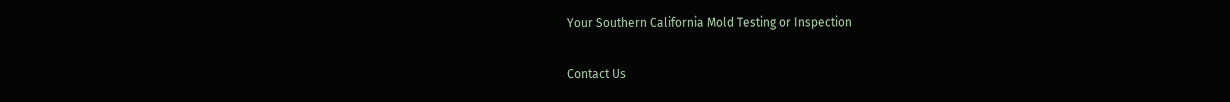Your Southern California Mold Testing or Inspection

Contact Us